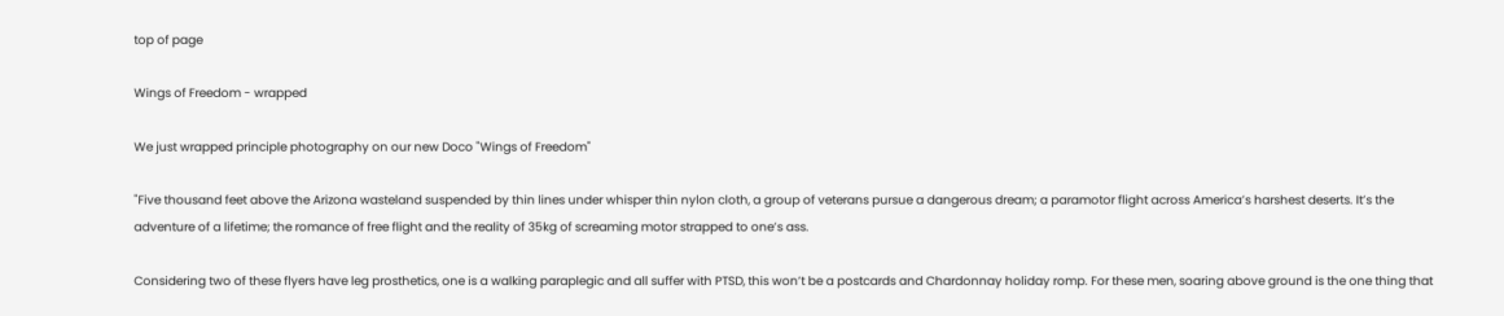top of page

Wings of Freedom - wrapped

We just wrapped principle photography on our new Doco "Wings of Freedom"

"Five thousand feet above the Arizona wasteland suspended by thin lines under whisper thin nylon cloth, a group of veterans pursue a dangerous dream; a paramotor flight across America’s harshest deserts. It’s the adventure of a lifetime; the romance of free flight and the reality of 35kg of screaming motor strapped to one’s ass.

Considering two of these flyers have leg prosthetics, one is a walking paraplegic and all suffer with PTSD, this won’t be a postcards and Chardonnay holiday romp. For these men, soaring above ground is the one thing that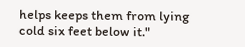helps keeps them from lying cold six feet below it."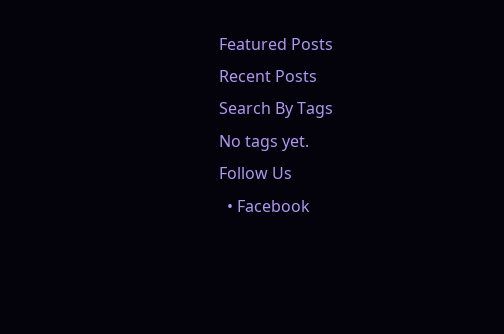Featured Posts
Recent Posts
Search By Tags
No tags yet.
Follow Us
  • Facebook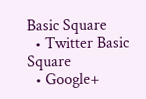Basic Square
  • Twitter Basic Square
  • Google+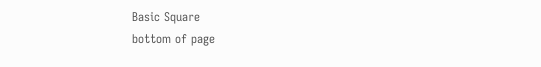Basic Square
bottom of page